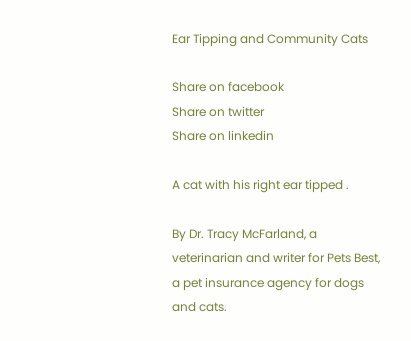Ear Tipping and Community Cats

Share on facebook
Share on twitter
Share on linkedin

A cat with his right ear tipped .

By Dr. Tracy McFarland, a veterinarian and writer for Pets Best, a pet insurance agency for dogs and cats.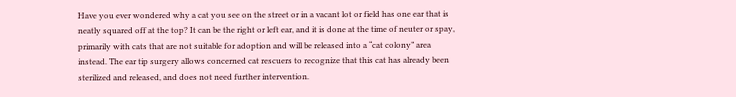Have you ever wondered why a cat you see on the street or in a vacant lot or field has one ear that is neatly squared off at the top? It can be the right or left ear, and it is done at the time of neuter or spay, primarily with cats that are not suitable for adoption and will be released into a “cat colony” area instead. The ear tip surgery allows concerned cat rescuers to recognize that this cat has already been sterilized and released, and does not need further intervention.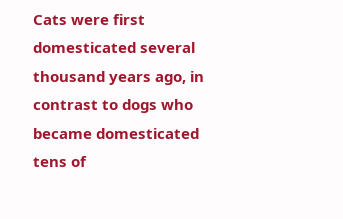Cats were first domesticated several thousand years ago, in contrast to dogs who became domesticated tens of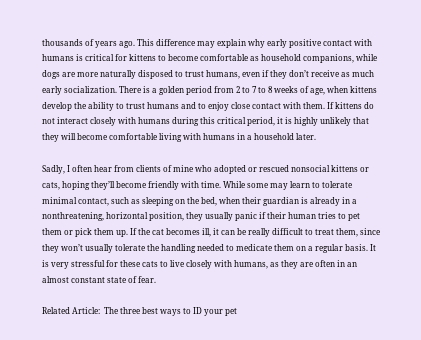thousands of years ago. This difference may explain why early positive contact with humans is critical for kittens to become comfortable as household companions, while dogs are more naturally disposed to trust humans, even if they don’t receive as much early socialization. There is a golden period from 2 to 7 to 8 weeks of age, when kittens develop the ability to trust humans and to enjoy close contact with them. If kittens do not interact closely with humans during this critical period, it is highly unlikely that they will become comfortable living with humans in a household later.

Sadly, I often hear from clients of mine who adopted or rescued nonsocial kittens or cats, hoping they’ll become friendly with time. While some may learn to tolerate minimal contact, such as sleeping on the bed, when their guardian is already in a nonthreatening, horizontal position, they usually panic if their human tries to pet them or pick them up. If the cat becomes ill, it can be really difficult to treat them, since they won’t usually tolerate the handling needed to medicate them on a regular basis. It is very stressful for these cats to live closely with humans, as they are often in an almost constant state of fear.

Related Article:  The three best ways to ID your pet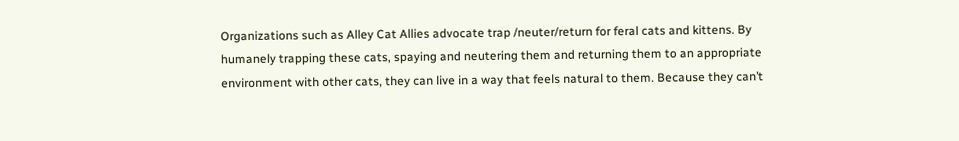Organizations such as Alley Cat Allies advocate trap /neuter/return for feral cats and kittens. By humanely trapping these cats, spaying and neutering them and returning them to an appropriate environment with other cats, they can live in a way that feels natural to them. Because they can’t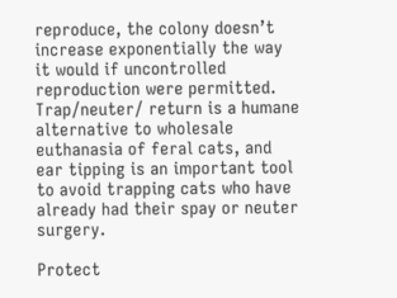reproduce, the colony doesn’t increase exponentially the way it would if uncontrolled reproduction were permitted. Trap/neuter/ return is a humane alternative to wholesale euthanasia of feral cats, and ear tipping is an important tool to avoid trapping cats who have already had their spay or neuter surgery.

Protect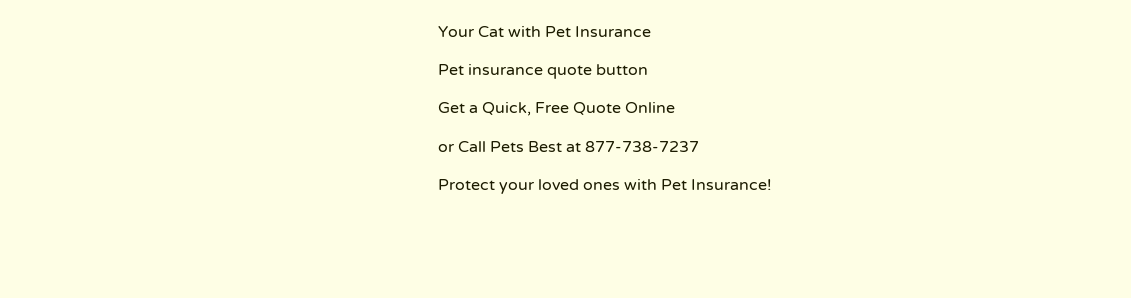Your Cat with Pet Insurance

Pet insurance quote button

Get a Quick, Free Quote Online

or Call Pets Best at 877-738-7237

Protect your loved ones with Pet Insurance!